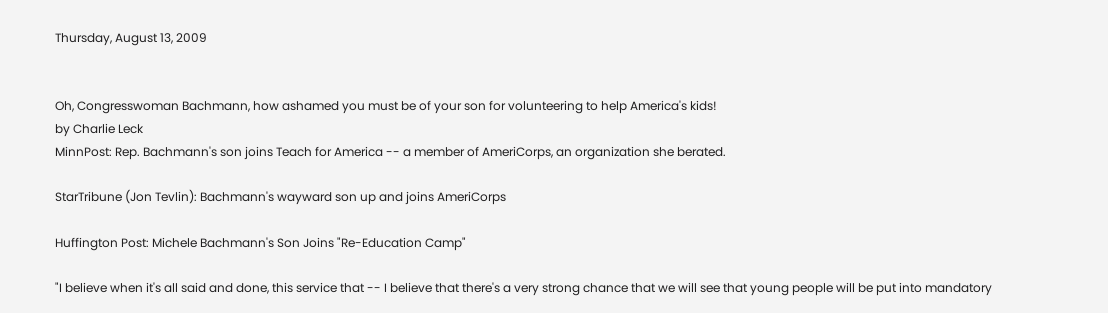Thursday, August 13, 2009


Oh, Congresswoman Bachmann, how ashamed you must be of your son for volunteering to help America's kids!
by Charlie Leck
MinnPost: Rep. Bachmann's son joins Teach for America -- a member of AmeriCorps, an organization she berated.

StarTribune (Jon Tevlin): Bachmann's wayward son up and joins AmeriCorps

Huffington Post: Michele Bachmann's Son Joins "Re-Education Camp"

"I believe when it's all said and done, this service that -- I believe that there's a very strong chance that we will see that young people will be put into mandatory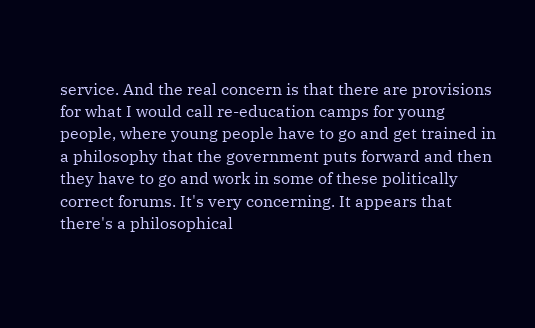service. And the real concern is that there are provisions for what I would call re-education camps for young people, where young people have to go and get trained in a philosophy that the government puts forward and then they have to go and work in some of these politically correct forums. It's very concerning. It appears that there's a philosophical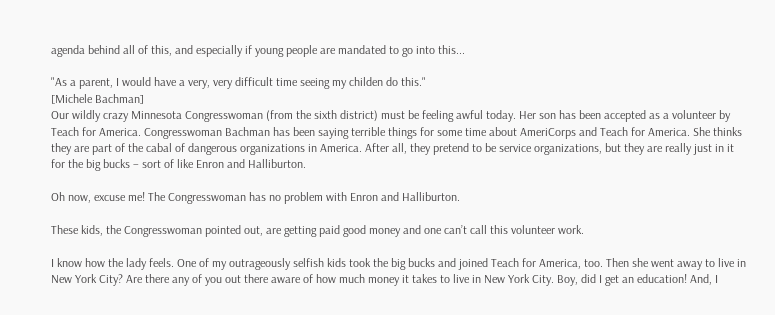agenda behind all of this, and especially if young people are mandated to go into this...

"As a parent, I would have a very, very difficult time seeing my childen do this."
[Michele Bachman]
Our wildly crazy Minnesota Congresswoman (from the sixth district) must be feeling awful today. Her son has been accepted as a volunteer by Teach for America. Congresswoman Bachman has been saying terrible things for some time about AmeriCorps and Teach for America. She thinks they are part of the cabal of dangerous organizations in America. After all, they pretend to be service organizations, but they are really just in it for the big bucks – sort of like Enron and Halliburton.

Oh now, excuse me! The Congresswoman has no problem with Enron and Halliburton.

These kids, the Congresswoman pointed out, are getting paid good money and one can’t call this volunteer work.

I know how the lady feels. One of my outrageously selfish kids took the big bucks and joined Teach for America, too. Then she went away to live in New York City? Are there any of you out there aware of how much money it takes to live in New York City. Boy, did I get an education! And, I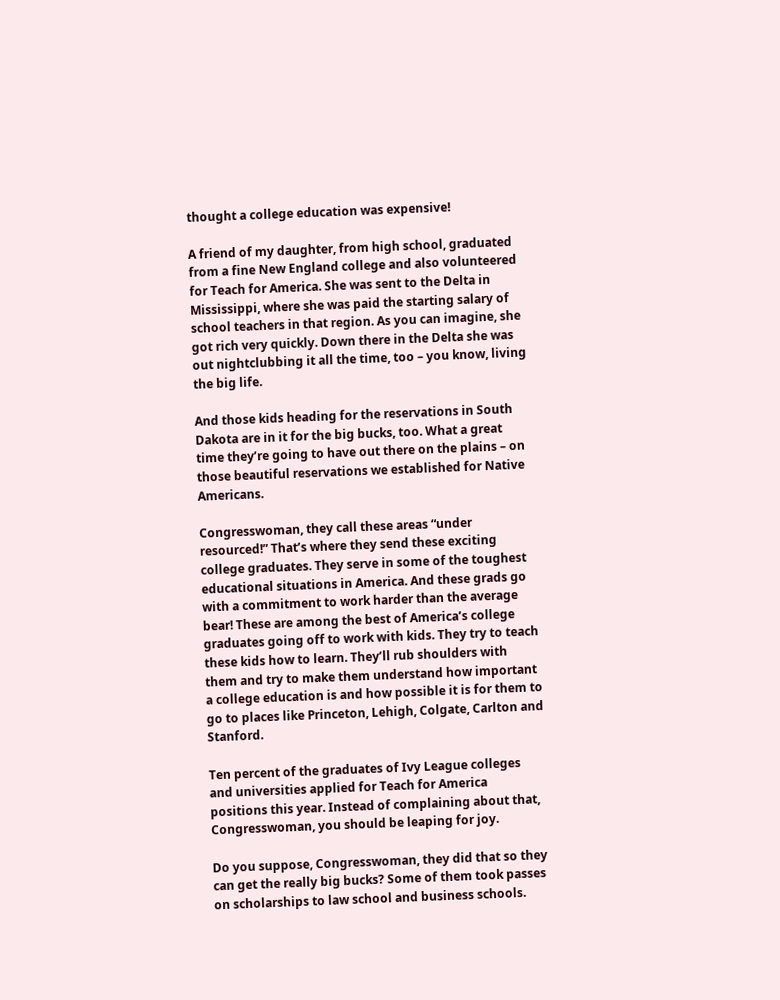thought a college education was expensive!

A friend of my daughter, from high school, graduated from a fine New England college and also volunteered for Teach for America. She was sent to the Delta in Mississippi, where she was paid the starting salary of school teachers in that region. As you can imagine, she got rich very quickly. Down there in the Delta she was out nightclubbing it all the time, too – you know, living the big life.

And those kids heading for the reservations in South Dakota are in it for the big bucks, too. What a great time they’re going to have out there on the plains – on those beautiful reservations we established for Native Americans.

Congresswoman, they call these areas “under resourced!” That’s where they send these exciting college graduates. They serve in some of the toughest educational situations in America. And these grads go with a commitment to work harder than the average bear! These are among the best of America’s college graduates going off to work with kids. They try to teach these kids how to learn. They’ll rub shoulders with them and try to make them understand how important a college education is and how possible it is for them to go to places like Princeton, Lehigh, Colgate, Carlton and Stanford.

Ten percent of the graduates of Ivy League colleges and universities applied for Teach for America positions this year. Instead of complaining about that, Congresswoman, you should be leaping for joy.

Do you suppose, Congresswoman, they did that so they can get the really big bucks? Some of them took passes on scholarships to law school and business schools.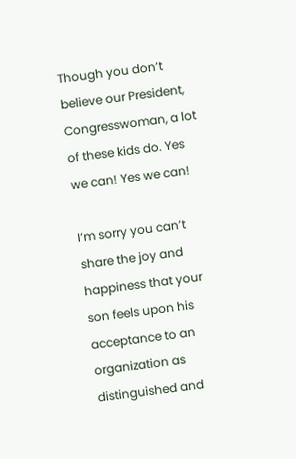Though you don’t believe our President, Congresswoman, a lot of these kids do. Yes we can! Yes we can!

I’m sorry you can’t share the joy and happiness that your son feels upon his acceptance to an organization as distinguished and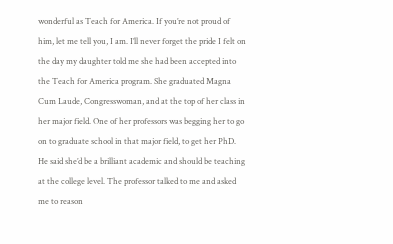wonderful as Teach for America. If you’re not proud of him, let me tell you, I am. I’ll never forget the pride I felt on the day my daughter told me she had been accepted into the Teach for America program. She graduated Magna Cum Laude, Congresswoman, and at the top of her class in her major field. One of her professors was begging her to go on to graduate school in that major field, to get her PhD. He said she’d be a brilliant academic and should be teaching at the college level. The professor talked to me and asked me to reason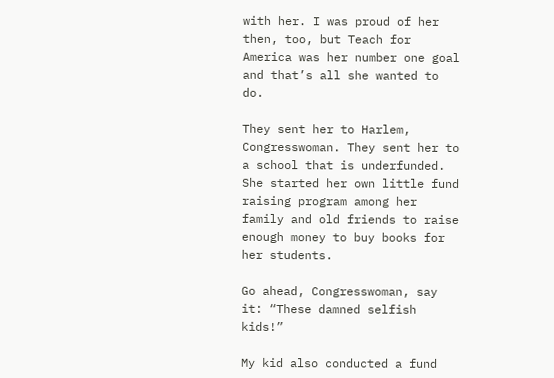with her. I was proud of her then, too, but Teach for America was her number one goal and that’s all she wanted to do.

They sent her to Harlem, Congresswoman. They sent her to a school that is underfunded. She started her own little fund raising program among her family and old friends to raise enough money to buy books for her students.

Go ahead, Congresswoman, say it: “These damned selfish kids!”

My kid also conducted a fund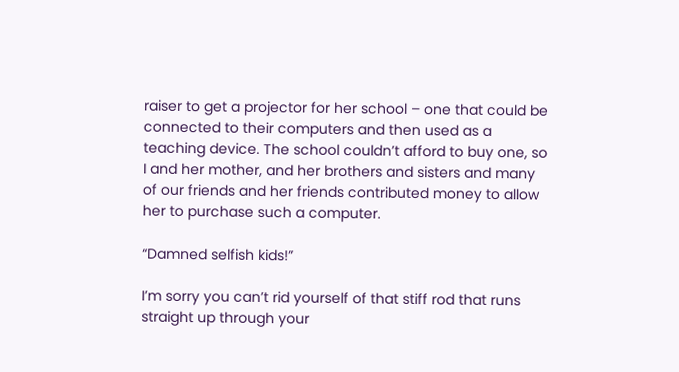raiser to get a projector for her school – one that could be connected to their computers and then used as a teaching device. The school couldn’t afford to buy one, so I and her mother, and her brothers and sisters and many of our friends and her friends contributed money to allow her to purchase such a computer.

“Damned selfish kids!”

I’m sorry you can’t rid yourself of that stiff rod that runs straight up through your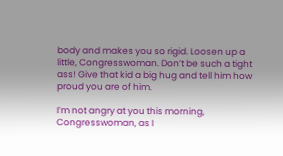body and makes you so rigid. Loosen up a little, Congresswoman. Don’t be such a tight ass! Give that kid a big hug and tell him how proud you are of him.

I’m not angry at you this morning, Congresswoman, as I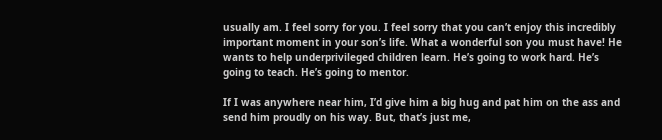usually am. I feel sorry for you. I feel sorry that you can’t enjoy this incredibly important moment in your son’s life. What a wonderful son you must have! He wants to help underprivileged children learn. He’s going to work hard. He’s going to teach. He’s going to mentor.

If I was anywhere near him, I’d give him a big hug and pat him on the ass and send him proudly on his way. But, that’s just me,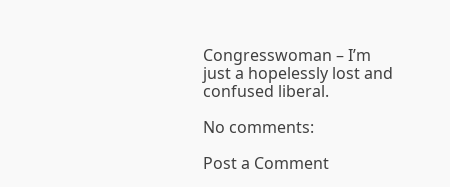Congresswoman – I’m just a hopelessly lost and confused liberal.

No comments:

Post a Comment